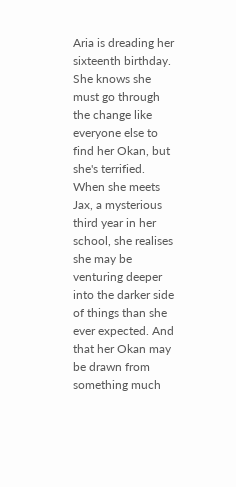Aria is dreading her sixteenth birthday. She knows she must go through the change like everyone else to find her Okan, but she's terrified. When she meets Jax, a mysterious third year in her school, she realises she may be venturing deeper into the darker side of things than she ever expected. And that her Okan may be drawn from something much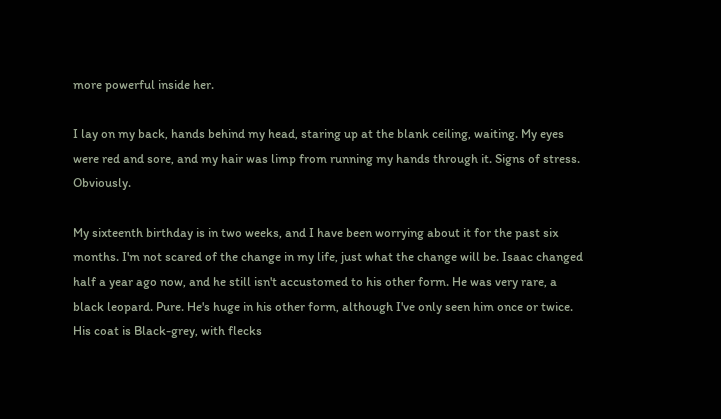more powerful inside her.

I lay on my back, hands behind my head, staring up at the blank ceiling, waiting. My eyes were red and sore, and my hair was limp from running my hands through it. Signs of stress. Obviously.

My sixteenth birthday is in two weeks, and I have been worrying about it for the past six months. I'm not scared of the change in my life, just what the change will be. Isaac changed half a year ago now, and he still isn't accustomed to his other form. He was very rare, a black leopard. Pure. He's huge in his other form, although I've only seen him once or twice. His coat is Black-grey, with flecks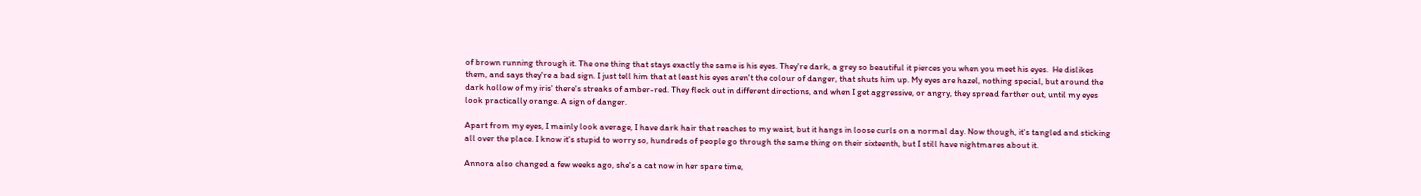of brown running through it. The one thing that stays exactly the same is his eyes. They're dark, a grey so beautiful it pierces you when you meet his eyes.  He dislikes them, and says they're a bad sign. I just tell him that at least his eyes aren't the colour of danger, that shuts him up. My eyes are hazel, nothing special, but around the dark hollow of my iris' there's streaks of amber-red. They fleck out in different directions, and when I get aggressive, or angry, they spread farther out, until my eyes look practically orange. A sign of danger.

Apart from my eyes, I mainly look average, I have dark hair that reaches to my waist, but it hangs in loose curls on a normal day. Now though, it's tangled and sticking all over the place. I know it's stupid to worry so, hundreds of people go through the same thing on their sixteenth, but I still have nightmares about it.

Annora also changed a few weeks ago, she's a cat now in her spare time,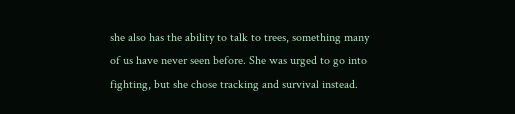she also has the ability to talk to trees, something many of us have never seen before. She was urged to go into fighting, but she chose tracking and survival instead.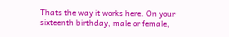Thats the way it works here. On your sixteenth birthday, male or female,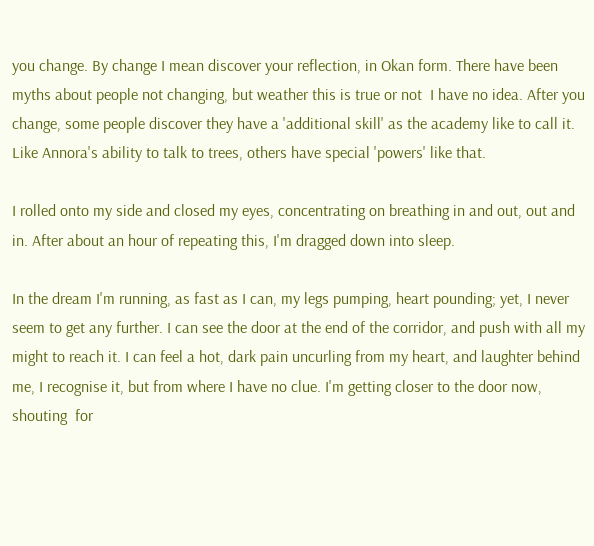you change. By change I mean discover your reflection, in Okan form. There have been myths about people not changing, but weather this is true or not  I have no idea. After you change, some people discover they have a 'additional skill' as the academy like to call it. Like Annora's ability to talk to trees, others have special 'powers' like that.

I rolled onto my side and closed my eyes, concentrating on breathing in and out, out and in. After about an hour of repeating this, I'm dragged down into sleep.

In the dream I'm running, as fast as I can, my legs pumping, heart pounding; yet, I never seem to get any further. I can see the door at the end of the corridor, and push with all my might to reach it. I can feel a hot, dark pain uncurling from my heart, and laughter behind me, I recognise it, but from where I have no clue. I'm getting closer to the door now, shouting  for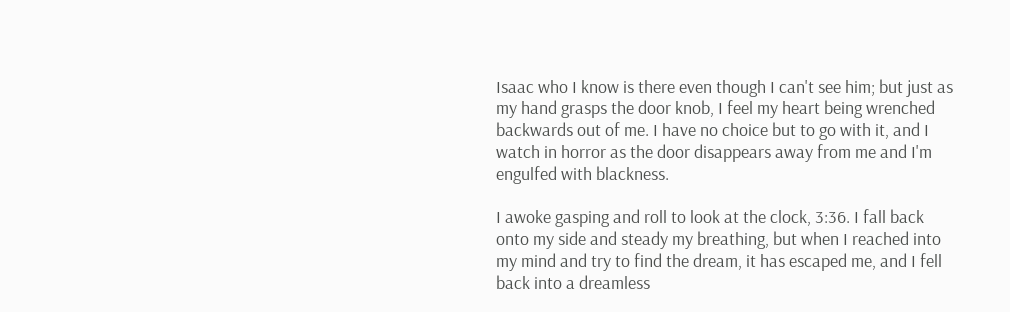Isaac who I know is there even though I can't see him; but just as my hand grasps the door knob, I feel my heart being wrenched backwards out of me. I have no choice but to go with it, and I watch in horror as the door disappears away from me and I'm engulfed with blackness.

I awoke gasping and roll to look at the clock, 3:36. I fall back onto my side and steady my breathing, but when I reached into my mind and try to find the dream, it has escaped me, and I fell back into a dreamless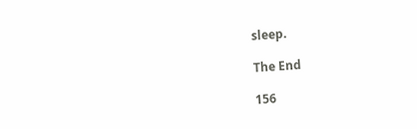sleep.

The End

156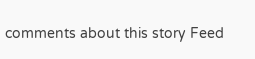comments about this story Feed